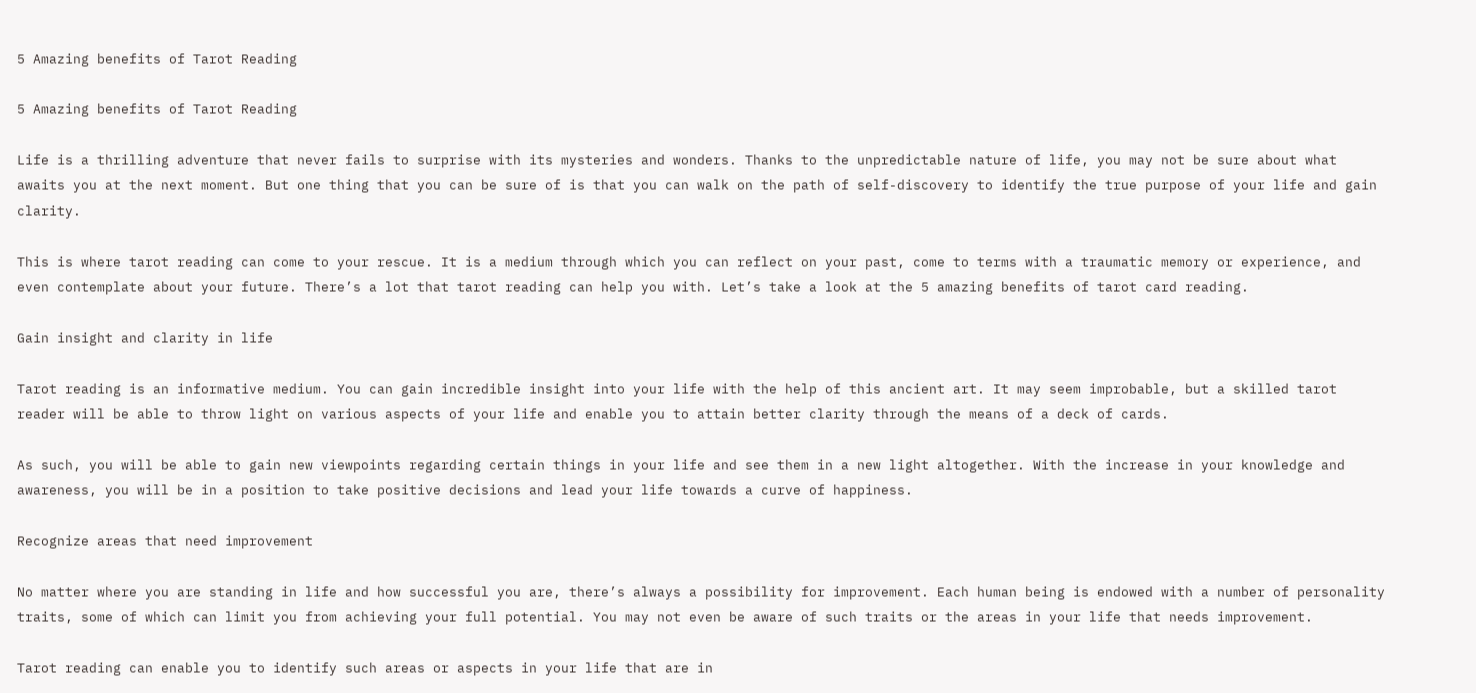5 Amazing benefits of Tarot Reading

5 Amazing benefits of Tarot Reading

Life is a thrilling adventure that never fails to surprise with its mysteries and wonders. Thanks to the unpredictable nature of life, you may not be sure about what awaits you at the next moment. But one thing that you can be sure of is that you can walk on the path of self-discovery to identify the true purpose of your life and gain clarity.

This is where tarot reading can come to your rescue. It is a medium through which you can reflect on your past, come to terms with a traumatic memory or experience, and even contemplate about your future. There’s a lot that tarot reading can help you with. Let’s take a look at the 5 amazing benefits of tarot card reading.

Gain insight and clarity in life

Tarot reading is an informative medium. You can gain incredible insight into your life with the help of this ancient art. It may seem improbable, but a skilled tarot reader will be able to throw light on various aspects of your life and enable you to attain better clarity through the means of a deck of cards.

As such, you will be able to gain new viewpoints regarding certain things in your life and see them in a new light altogether. With the increase in your knowledge and awareness, you will be in a position to take positive decisions and lead your life towards a curve of happiness.

Recognize areas that need improvement

No matter where you are standing in life and how successful you are, there’s always a possibility for improvement. Each human being is endowed with a number of personality traits, some of which can limit you from achieving your full potential. You may not even be aware of such traits or the areas in your life that needs improvement.

Tarot reading can enable you to identify such areas or aspects in your life that are in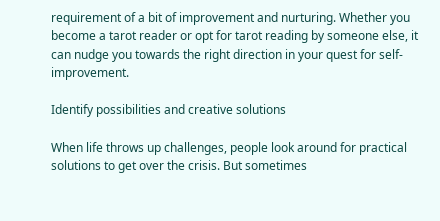requirement of a bit of improvement and nurturing. Whether you become a tarot reader or opt for tarot reading by someone else, it can nudge you towards the right direction in your quest for self-improvement.

Identify possibilities and creative solutions

When life throws up challenges, people look around for practical solutions to get over the crisis. But sometimes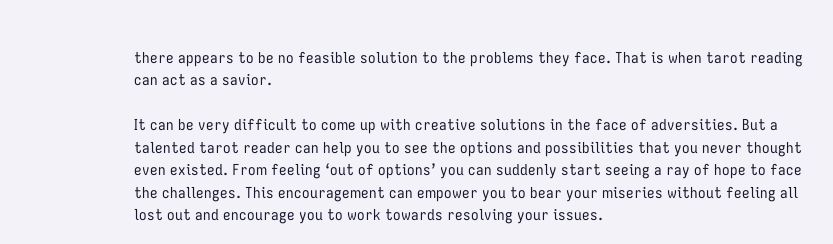there appears to be no feasible solution to the problems they face. That is when tarot reading can act as a savior.

It can be very difficult to come up with creative solutions in the face of adversities. But a talented tarot reader can help you to see the options and possibilities that you never thought even existed. From feeling ‘out of options’ you can suddenly start seeing a ray of hope to face the challenges. This encouragement can empower you to bear your miseries without feeling all lost out and encourage you to work towards resolving your issues.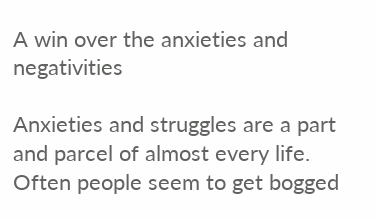A win over the anxieties and negativities

Anxieties and struggles are a part and parcel of almost every life. Often people seem to get bogged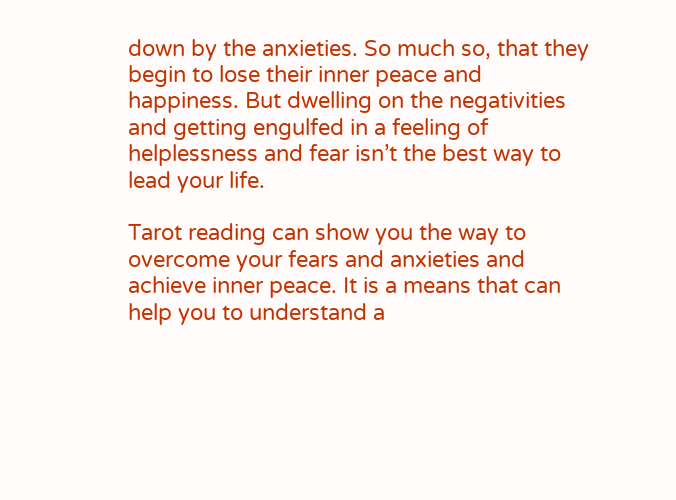down by the anxieties. So much so, that they begin to lose their inner peace and happiness. But dwelling on the negativities and getting engulfed in a feeling of helplessness and fear isn’t the best way to lead your life.

Tarot reading can show you the way to overcome your fears and anxieties and achieve inner peace. It is a means that can help you to understand a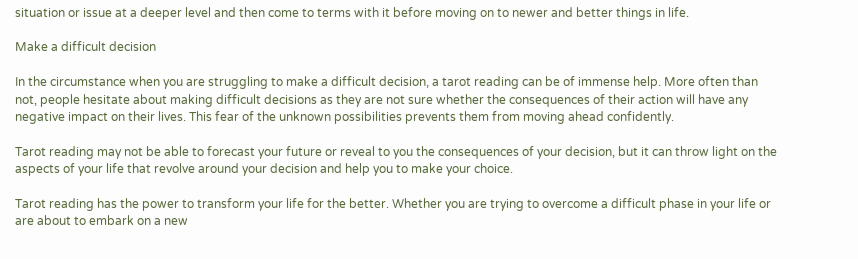situation or issue at a deeper level and then come to terms with it before moving on to newer and better things in life.

Make a difficult decision

In the circumstance when you are struggling to make a difficult decision, a tarot reading can be of immense help. More often than not, people hesitate about making difficult decisions as they are not sure whether the consequences of their action will have any negative impact on their lives. This fear of the unknown possibilities prevents them from moving ahead confidently.

Tarot reading may not be able to forecast your future or reveal to you the consequences of your decision, but it can throw light on the aspects of your life that revolve around your decision and help you to make your choice.

Tarot reading has the power to transform your life for the better. Whether you are trying to overcome a difficult phase in your life or are about to embark on a new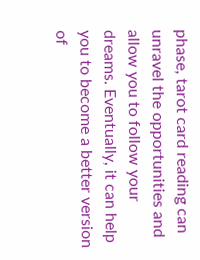phase, tarot card reading can unravel the opportunities and allow you to follow your dreams. Eventually, it can help you to become a better version of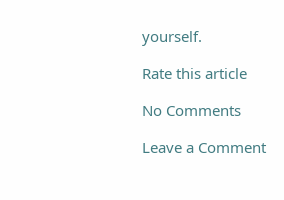yourself.

Rate this article

No Comments

Leave a Comment